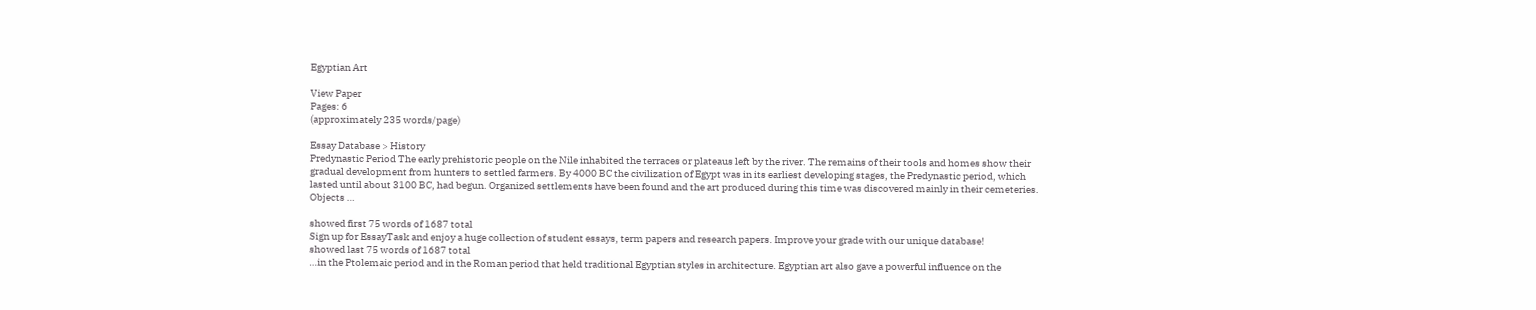Egyptian Art

View Paper
Pages: 6
(approximately 235 words/page)

Essay Database > History
Predynastic Period The early prehistoric people on the Nile inhabited the terraces or plateaus left by the river. The remains of their tools and homes show their gradual development from hunters to settled farmers. By 4000 BC the civilization of Egypt was in its earliest developing stages, the Predynastic period, which lasted until about 3100 BC, had begun. Organized settlements have been found and the art produced during this time was discovered mainly in their cemeteries. Objects …

showed first 75 words of 1687 total
Sign up for EssayTask and enjoy a huge collection of student essays, term papers and research papers. Improve your grade with our unique database!
showed last 75 words of 1687 total
…in the Ptolemaic period and in the Roman period that held traditional Egyptian styles in architecture. Egyptian art also gave a powerful influence on the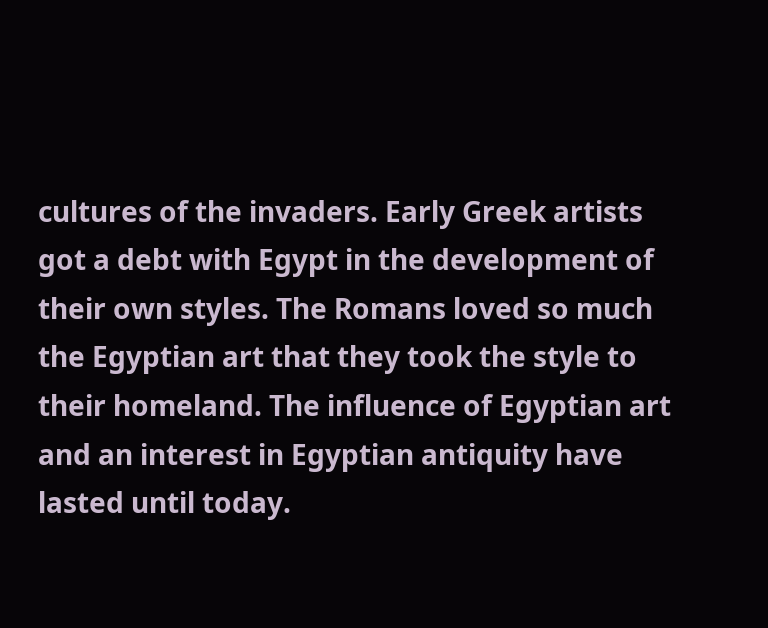cultures of the invaders. Early Greek artists got a debt with Egypt in the development of their own styles. The Romans loved so much the Egyptian art that they took the style to their homeland. The influence of Egyptian art and an interest in Egyptian antiquity have lasted until today.